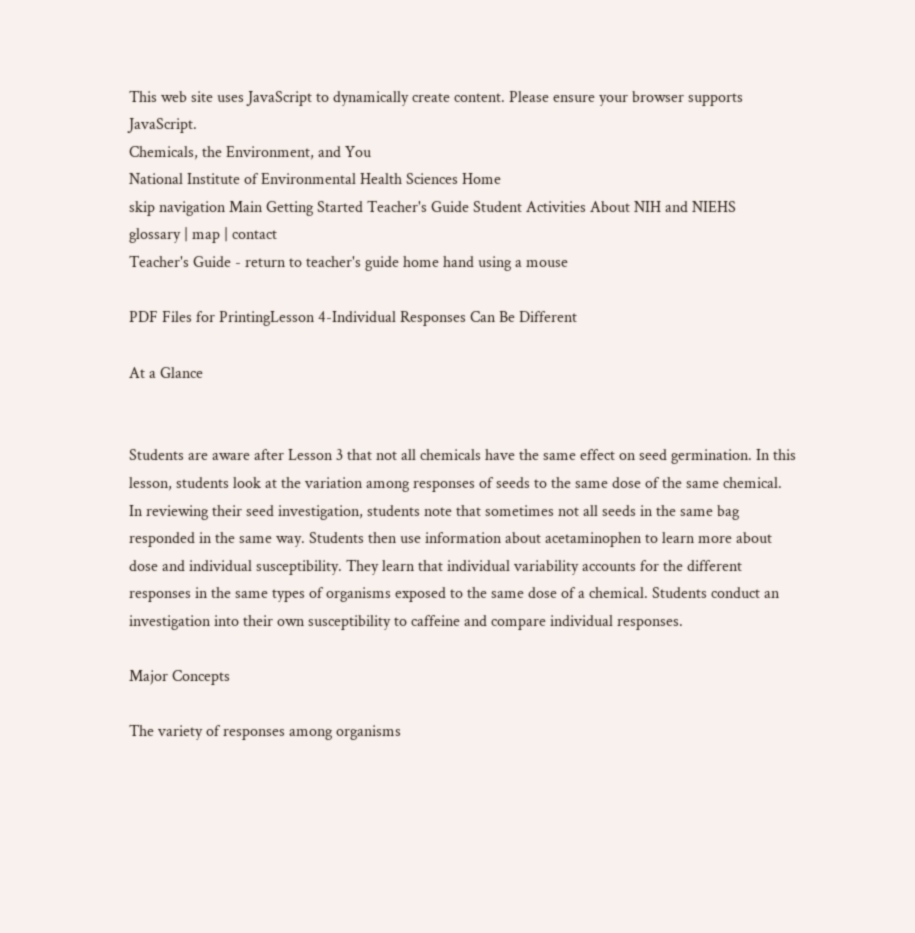This web site uses JavaScript to dynamically create content. Please ensure your browser supports JavaScript.
Chemicals, the Environment, and You
National Institute of Environmental Health Sciences Home
skip navigation Main Getting Started Teacher's Guide Student Activities About NIH and NIEHS
glossary | map | contact
Teacher's Guide - return to teacher's guide home hand using a mouse

PDF Files for PrintingLesson 4-Individual Responses Can Be Different

At a Glance


Students are aware after Lesson 3 that not all chemicals have the same effect on seed germination. In this lesson, students look at the variation among responses of seeds to the same dose of the same chemical. In reviewing their seed investigation, students note that sometimes not all seeds in the same bag responded in the same way. Students then use information about acetaminophen to learn more about dose and individual susceptibility. They learn that individual variability accounts for the different responses in the same types of organisms exposed to the same dose of a chemical. Students conduct an investigation into their own susceptibility to caffeine and compare individual responses.

Major Concepts

The variety of responses among organisms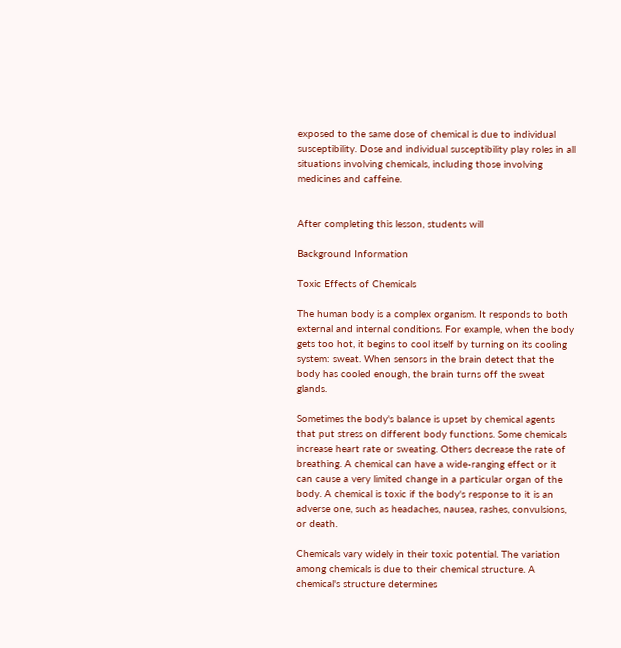exposed to the same dose of chemical is due to individual susceptibility. Dose and individual susceptibility play roles in all situations involving chemicals, including those involving medicines and caffeine.


After completing this lesson, students will

Background Information

Toxic Effects of Chemicals

The human body is a complex organism. It responds to both external and internal conditions. For example, when the body gets too hot, it begins to cool itself by turning on its cooling system: sweat. When sensors in the brain detect that the body has cooled enough, the brain turns off the sweat glands.

Sometimes the body's balance is upset by chemical agents that put stress on different body functions. Some chemicals increase heart rate or sweating. Others decrease the rate of breathing. A chemical can have a wide-ranging effect or it can cause a very limited change in a particular organ of the body. A chemical is toxic if the body's response to it is an adverse one, such as headaches, nausea, rashes, convulsions, or death.

Chemicals vary widely in their toxic potential. The variation among chemicals is due to their chemical structure. A chemical's structure determines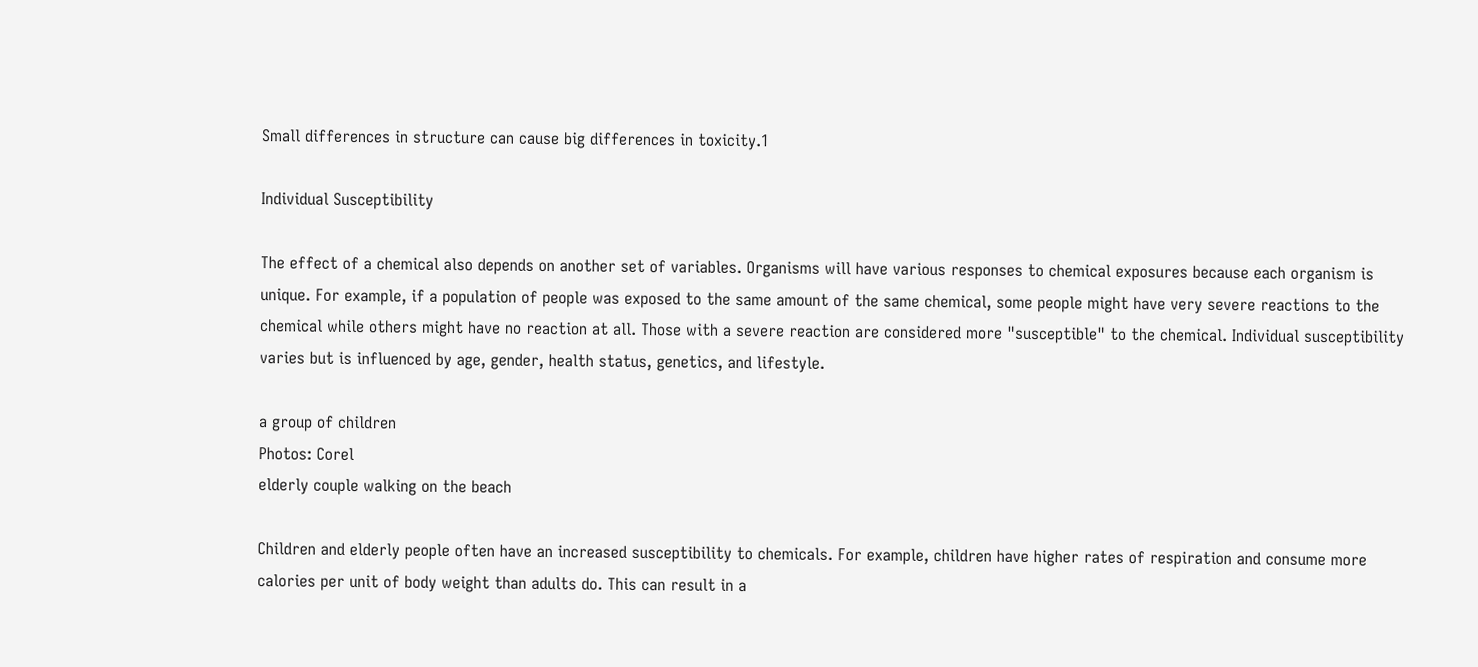Small differences in structure can cause big differences in toxicity.1

Individual Susceptibility

The effect of a chemical also depends on another set of variables. Organisms will have various responses to chemical exposures because each organism is unique. For example, if a population of people was exposed to the same amount of the same chemical, some people might have very severe reactions to the chemical while others might have no reaction at all. Those with a severe reaction are considered more "susceptible" to the chemical. Individual susceptibility varies but is influenced by age, gender, health status, genetics, and lifestyle.

a group of children
Photos: Corel
elderly couple walking on the beach

Children and elderly people often have an increased susceptibility to chemicals. For example, children have higher rates of respiration and consume more calories per unit of body weight than adults do. This can result in a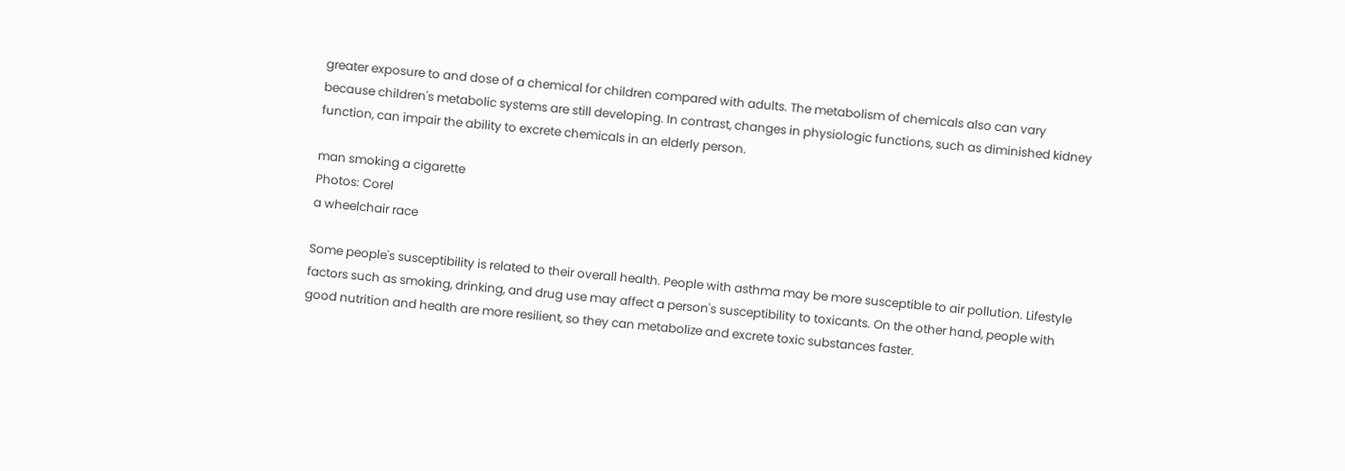greater exposure to and dose of a chemical for children compared with adults. The metabolism of chemicals also can vary because children's metabolic systems are still developing. In contrast, changes in physiologic functions, such as diminished kidney function, can impair the ability to excrete chemicals in an elderly person.

man smoking a cigarette
Photos: Corel
a wheelchair race

Some people's susceptibility is related to their overall health. People with asthma may be more susceptible to air pollution. Lifestyle factors such as smoking, drinking, and drug use may affect a person's susceptibility to toxicants. On the other hand, people with good nutrition and health are more resilient, so they can metabolize and excrete toxic substances faster.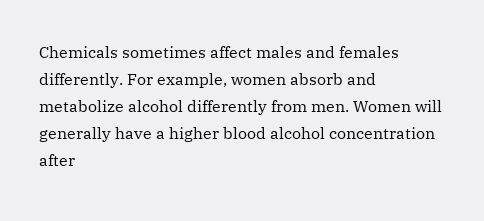Chemicals sometimes affect males and females differently. For example, women absorb and metabolize alcohol differently from men. Women will generally have a higher blood alcohol concentration after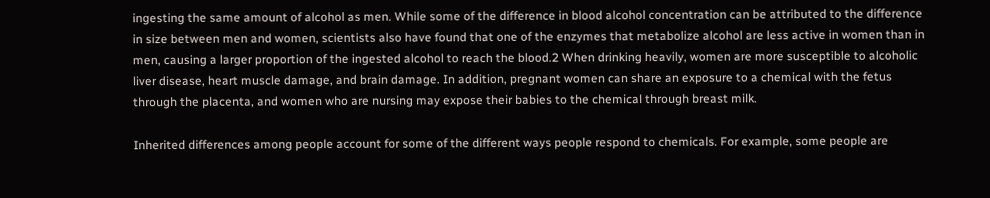ingesting the same amount of alcohol as men. While some of the difference in blood alcohol concentration can be attributed to the difference in size between men and women, scientists also have found that one of the enzymes that metabolize alcohol are less active in women than in men, causing a larger proportion of the ingested alcohol to reach the blood.2 When drinking heavily, women are more susceptible to alcoholic liver disease, heart muscle damage, and brain damage. In addition, pregnant women can share an exposure to a chemical with the fetus through the placenta, and women who are nursing may expose their babies to the chemical through breast milk.

Inherited differences among people account for some of the different ways people respond to chemicals. For example, some people are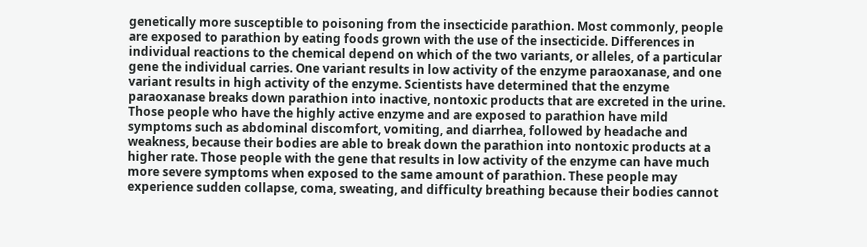genetically more susceptible to poisoning from the insecticide parathion. Most commonly, people are exposed to parathion by eating foods grown with the use of the insecticide. Differences in individual reactions to the chemical depend on which of the two variants, or alleles, of a particular gene the individual carries. One variant results in low activity of the enzyme paraoxanase, and one variant results in high activity of the enzyme. Scientists have determined that the enzyme paraoxanase breaks down parathion into inactive, nontoxic products that are excreted in the urine. Those people who have the highly active enzyme and are exposed to parathion have mild symptoms such as abdominal discomfort, vomiting, and diarrhea, followed by headache and weakness, because their bodies are able to break down the parathion into nontoxic products at a higher rate. Those people with the gene that results in low activity of the enzyme can have much more severe symptoms when exposed to the same amount of parathion. These people may experience sudden collapse, coma, sweating, and difficulty breathing because their bodies cannot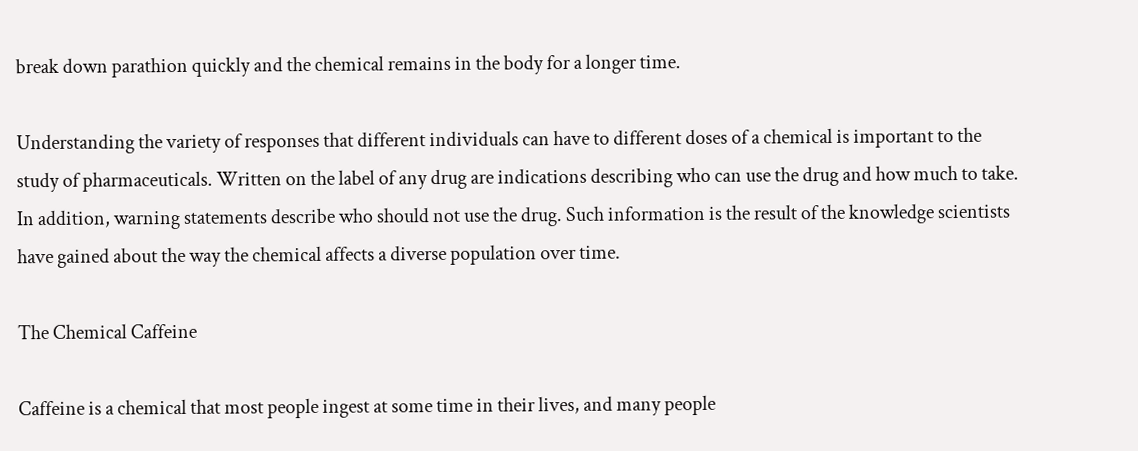break down parathion quickly and the chemical remains in the body for a longer time.

Understanding the variety of responses that different individuals can have to different doses of a chemical is important to the study of pharmaceuticals. Written on the label of any drug are indications describing who can use the drug and how much to take. In addition, warning statements describe who should not use the drug. Such information is the result of the knowledge scientists have gained about the way the chemical affects a diverse population over time.

The Chemical Caffeine

Caffeine is a chemical that most people ingest at some time in their lives, and many people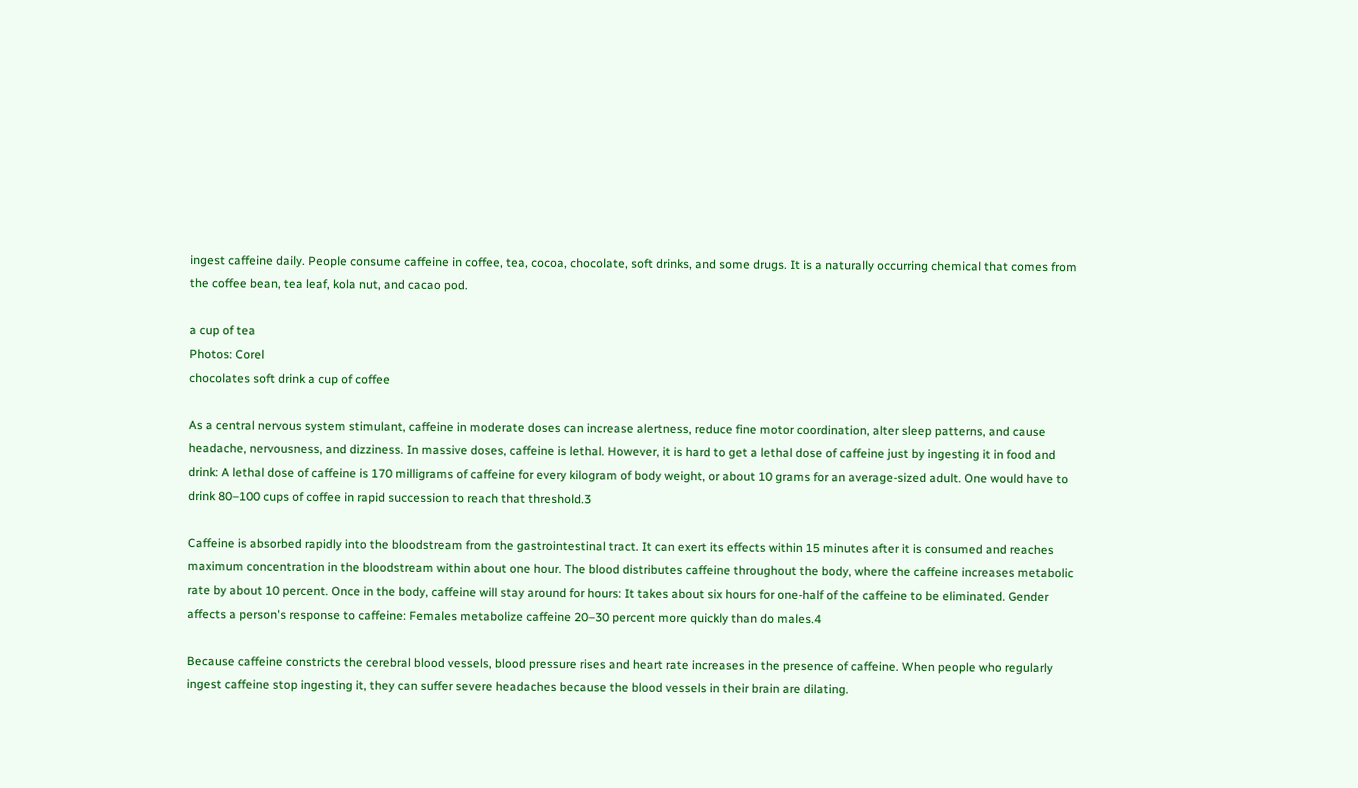ingest caffeine daily. People consume caffeine in coffee, tea, cocoa, chocolate, soft drinks, and some drugs. It is a naturally occurring chemical that comes from the coffee bean, tea leaf, kola nut, and cacao pod.

a cup of tea
Photos: Corel
chocolates soft drink a cup of coffee

As a central nervous system stimulant, caffeine in moderate doses can increase alertness, reduce fine motor coordination, alter sleep patterns, and cause headache, nervousness, and dizziness. In massive doses, caffeine is lethal. However, it is hard to get a lethal dose of caffeine just by ingesting it in food and drink: A lethal dose of caffeine is 170 milligrams of caffeine for every kilogram of body weight, or about 10 grams for an average-sized adult. One would have to drink 80–100 cups of coffee in rapid succession to reach that threshold.3

Caffeine is absorbed rapidly into the bloodstream from the gastrointestinal tract. It can exert its effects within 15 minutes after it is consumed and reaches maximum concentration in the bloodstream within about one hour. The blood distributes caffeine throughout the body, where the caffeine increases metabolic rate by about 10 percent. Once in the body, caffeine will stay around for hours: It takes about six hours for one-half of the caffeine to be eliminated. Gender affects a person's response to caffeine: Females metabolize caffeine 20–30 percent more quickly than do males.4

Because caffeine constricts the cerebral blood vessels, blood pressure rises and heart rate increases in the presence of caffeine. When people who regularly ingest caffeine stop ingesting it, they can suffer severe headaches because the blood vessels in their brain are dilating.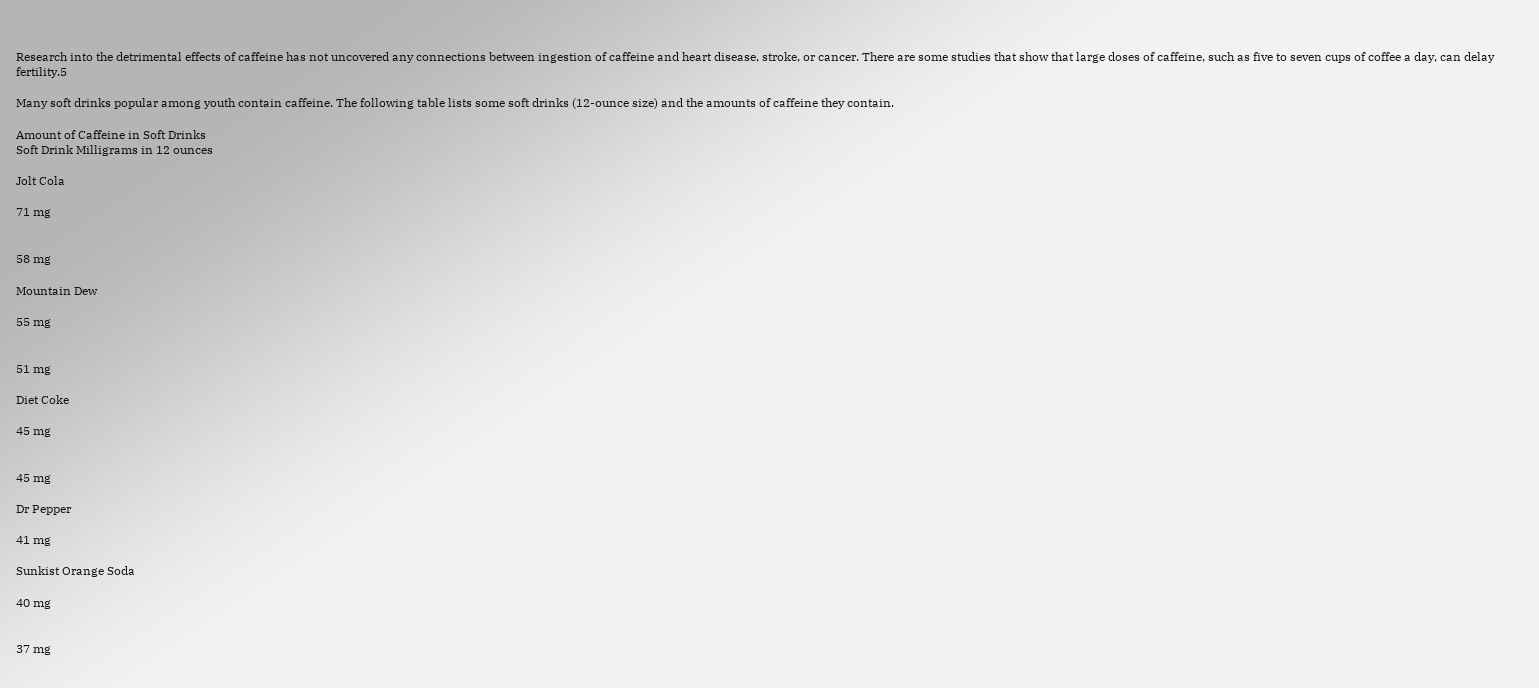Research into the detrimental effects of caffeine has not uncovered any connections between ingestion of caffeine and heart disease, stroke, or cancer. There are some studies that show that large doses of caffeine, such as five to seven cups of coffee a day, can delay fertility.5

Many soft drinks popular among youth contain caffeine. The following table lists some soft drinks (12-ounce size) and the amounts of caffeine they contain.

Amount of Caffeine in Soft Drinks
Soft Drink Milligrams in 12 ounces

Jolt Cola

71 mg


58 mg

Mountain Dew

55 mg


51 mg

Diet Coke

45 mg


45 mg

Dr Pepper

41 mg

Sunkist Orange Soda

40 mg


37 mg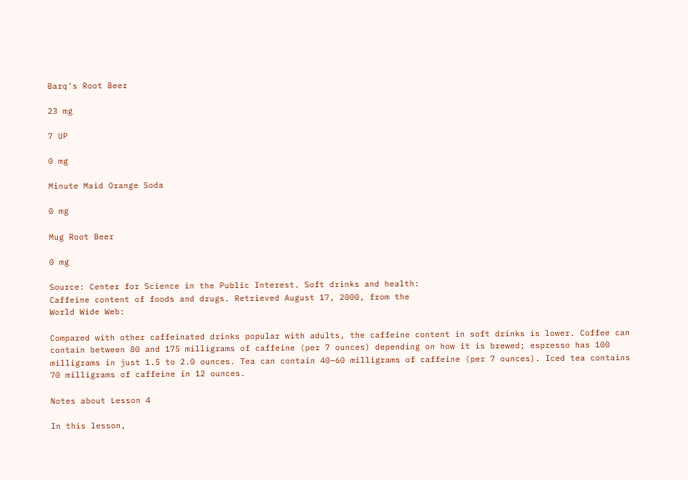Barq's Root Beer

23 mg

7 UP

0 mg

Minute Maid Orange Soda

0 mg

Mug Root Beer

0 mg

Source: Center for Science in the Public Interest. Soft drinks and health:
Caffeine content of foods and drugs. Retrieved August 17, 2000, from the
World Wide Web:

Compared with other caffeinated drinks popular with adults, the caffeine content in soft drinks is lower. Coffee can contain between 80 and 175 milligrams of caffeine (per 7 ounces) depending on how it is brewed; espresso has 100 milligrams in just 1.5 to 2.0 ounces. Tea can contain 40–60 milligrams of caffeine (per 7 ounces). Iced tea contains 70 milligrams of caffeine in 12 ounces.

Notes about Lesson 4

In this lesson,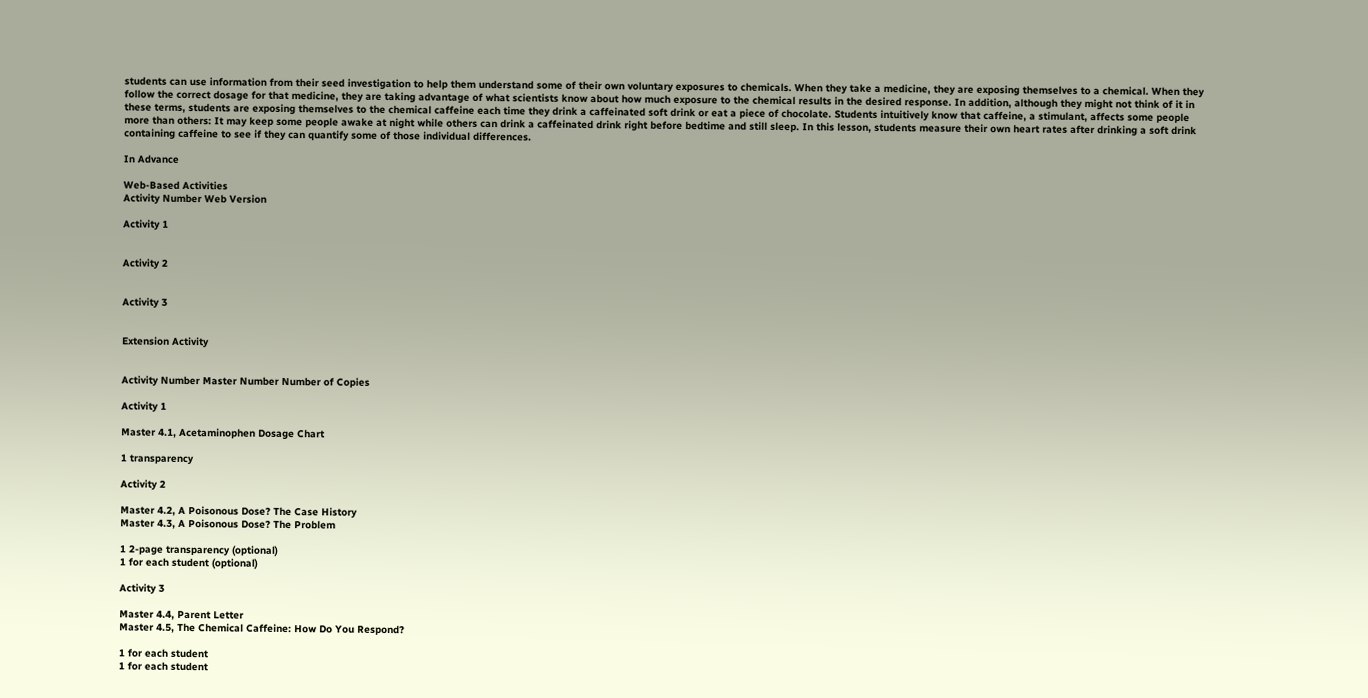students can use information from their seed investigation to help them understand some of their own voluntary exposures to chemicals. When they take a medicine, they are exposing themselves to a chemical. When they follow the correct dosage for that medicine, they are taking advantage of what scientists know about how much exposure to the chemical results in the desired response. In addition, although they might not think of it in these terms, students are exposing themselves to the chemical caffeine each time they drink a caffeinated soft drink or eat a piece of chocolate. Students intuitively know that caffeine, a stimulant, affects some people more than others: It may keep some people awake at night while others can drink a caffeinated drink right before bedtime and still sleep. In this lesson, students measure their own heart rates after drinking a soft drink containing caffeine to see if they can quantify some of those individual differences.

In Advance

Web-Based Activities
Activity Number Web Version

Activity 1


Activity 2


Activity 3


Extension Activity


Activity Number Master Number Number of Copies

Activity 1

Master 4.1, Acetaminophen Dosage Chart

1 transparency

Activity 2

Master 4.2, A Poisonous Dose? The Case History
Master 4.3, A Poisonous Dose? The Problem

1 2-page transparency (optional)
1 for each student (optional)

Activity 3

Master 4.4, Parent Letter
Master 4.5, The Chemical Caffeine: How Do You Respond?

1 for each student
1 for each student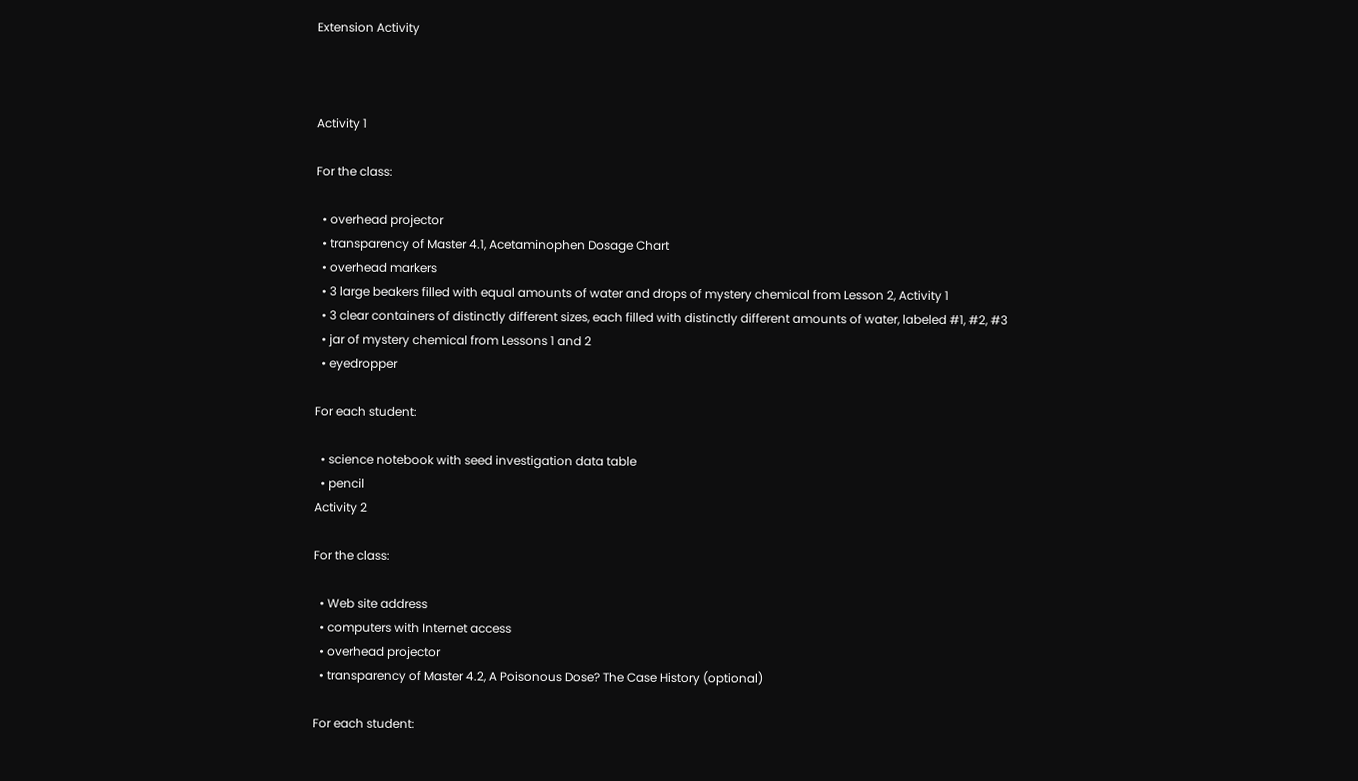Extension Activity



Activity 1

For the class:

  • overhead projector
  • transparency of Master 4.1, Acetaminophen Dosage Chart
  • overhead markers
  • 3 large beakers filled with equal amounts of water and drops of mystery chemical from Lesson 2, Activity 1
  • 3 clear containers of distinctly different sizes, each filled with distinctly different amounts of water, labeled #1, #2, #3
  • jar of mystery chemical from Lessons 1 and 2
  • eyedropper

For each student:

  • science notebook with seed investigation data table
  • pencil
Activity 2

For the class:

  • Web site address
  • computers with Internet access
  • overhead projector
  • transparency of Master 4.2, A Poisonous Dose? The Case History (optional)

For each student: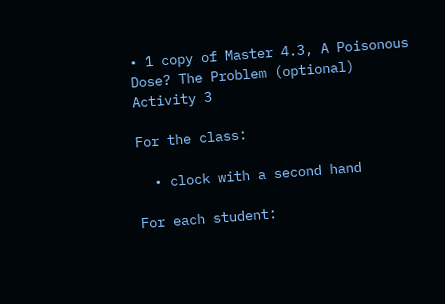• 1 copy of Master 4.3, A Poisonous Dose? The Problem (optional)
Activity 3

For the class:

  • clock with a second hand

For each student: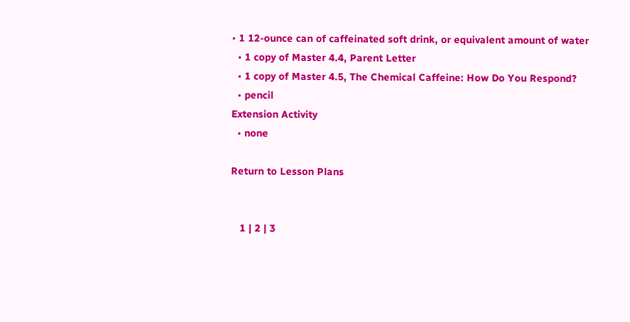• 1 12-ounce can of caffeinated soft drink, or equivalent amount of water
  • 1 copy of Master 4.4, Parent Letter
  • 1 copy of Master 4.5, The Chemical Caffeine: How Do You Respond?
  • pencil
Extension Activity
  • none

Return to Lesson Plans


   1 | 2 | 3